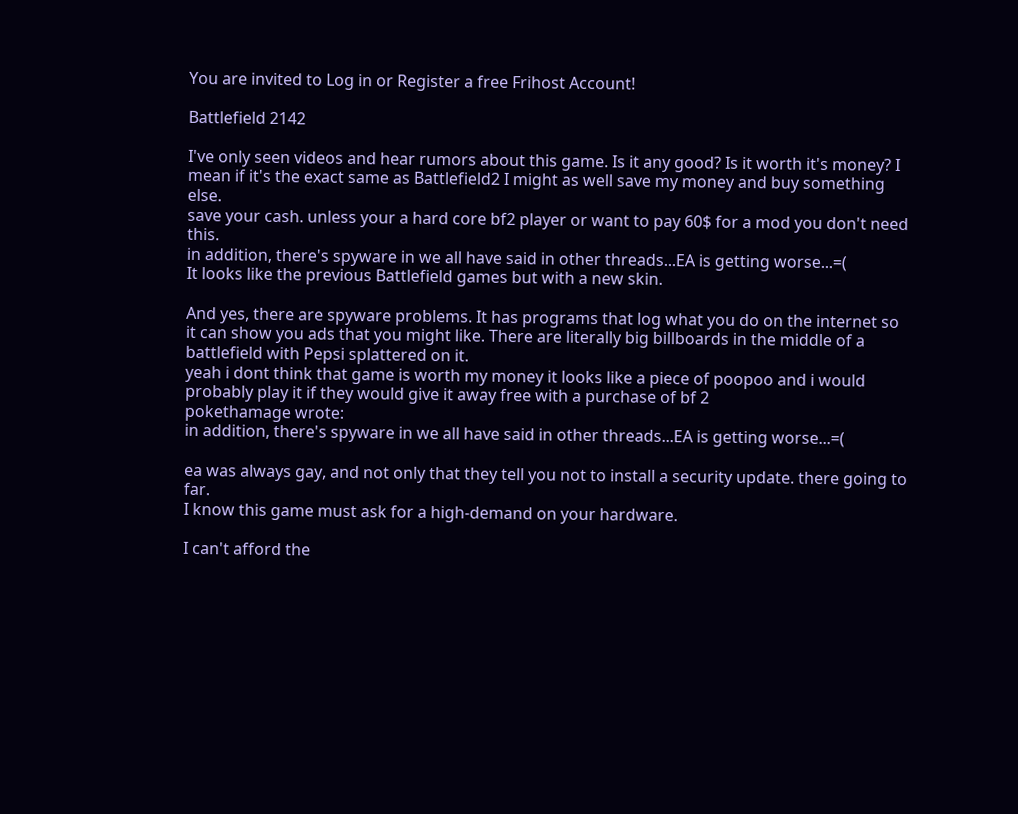You are invited to Log in or Register a free Frihost Account!

Battlefield 2142

I've only seen videos and hear rumors about this game. Is it any good? Is it worth it's money? I mean if it's the exact same as Battlefield2 I might as well save my money and buy something else.
save your cash. unless your a hard core bf2 player or want to pay 60$ for a mod you don't need this.
in addition, there's spyware in we all have said in other threads...EA is getting worse...=(
It looks like the previous Battlefield games but with a new skin.

And yes, there are spyware problems. It has programs that log what you do on the internet so it can show you ads that you might like. There are literally big billboards in the middle of a battlefield with Pepsi splattered on it.
yeah i dont think that game is worth my money it looks like a piece of poopoo and i would probably play it if they would give it away free with a purchase of bf 2
pokethamage wrote:
in addition, there's spyware in we all have said in other threads...EA is getting worse...=(

ea was always gay, and not only that they tell you not to install a security update. there going to far.
I know this game must ask for a high-demand on your hardware.

I can't afford the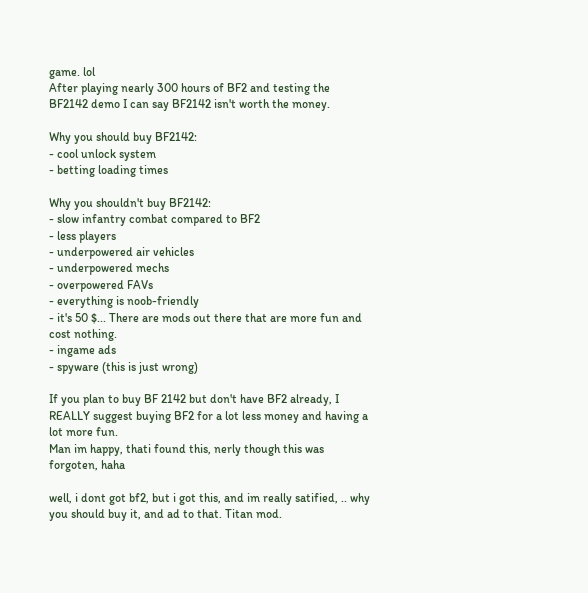game. lol
After playing nearly 300 hours of BF2 and testing the BF2142 demo I can say BF2142 isn't worth the money.

Why you should buy BF2142:
- cool unlock system
- betting loading times

Why you shouldn't buy BF2142:
- slow infantry combat compared to BF2
- less players
- underpowered air vehicles
- underpowered mechs
- overpowered FAVs
- everything is noob-friendly
- it's 50 $... There are mods out there that are more fun and cost nothing.
- ingame ads
- spyware (this is just wrong)

If you plan to buy BF 2142 but don't have BF2 already, I REALLY suggest buying BF2 for a lot less money and having a lot more fun.
Man im happy, thati found this, nerly though this was forgoten, haha

well, i dont got bf2, but i got this, and im really satified, .. why you should buy it, and ad to that. Titan mod.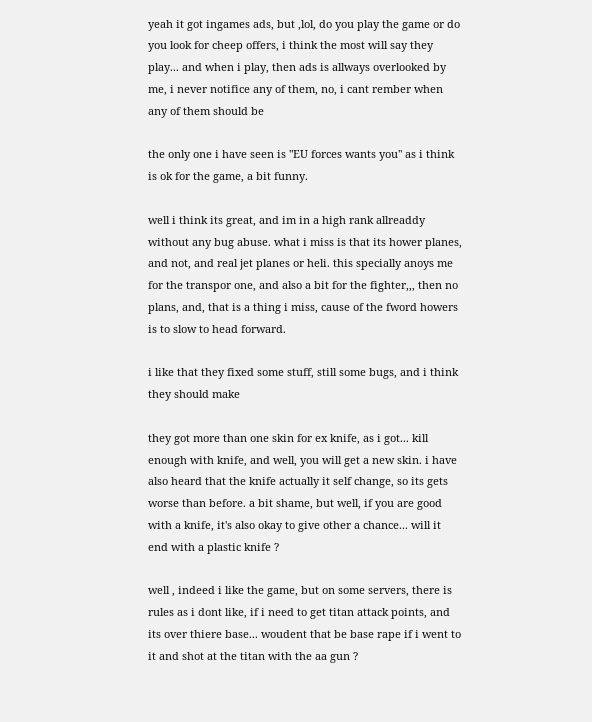yeah it got ingames ads, but ,lol, do you play the game or do you look for cheep offers, i think the most will say they play... and when i play, then ads is allways overlooked by me, i never notifice any of them, no, i cant rember when any of them should be

the only one i have seen is "EU forces wants you" as i think is ok for the game, a bit funny.

well i think its great, and im in a high rank allreaddy without any bug abuse. what i miss is that its hower planes, and not, and real jet planes or heli. this specially anoys me for the transpor one, and also a bit for the fighter,,, then no plans, and, that is a thing i miss, cause of the fword howers is to slow to head forward.

i like that they fixed some stuff, still some bugs, and i think they should make

they got more than one skin for ex knife, as i got... kill enough with knife, and well, you will get a new skin. i have also heard that the knife actually it self change, so its gets worse than before. a bit shame, but well, if you are good with a knife, it's also okay to give other a chance... will it end with a plastic knife ?

well , indeed i like the game, but on some servers, there is rules as i dont like, if i need to get titan attack points, and its over thiere base... woudent that be base rape if i went to it and shot at the titan with the aa gun ?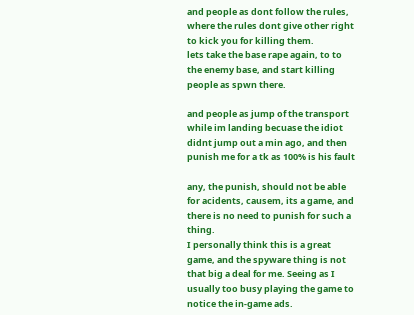and people as dont follow the rules, where the rules dont give other right to kick you for killing them.
lets take the base rape again, to to the enemy base, and start killing people as spwn there.

and people as jump of the transport while im landing becuase the idiot didnt jump out a min ago, and then punish me for a tk as 100% is his fault

any, the punish, should not be able for acidents, causem, its a game, and there is no need to punish for such a thing.
I personally think this is a great game, and the spyware thing is not that big a deal for me. Seeing as I usually too busy playing the game to notice the in-game ads.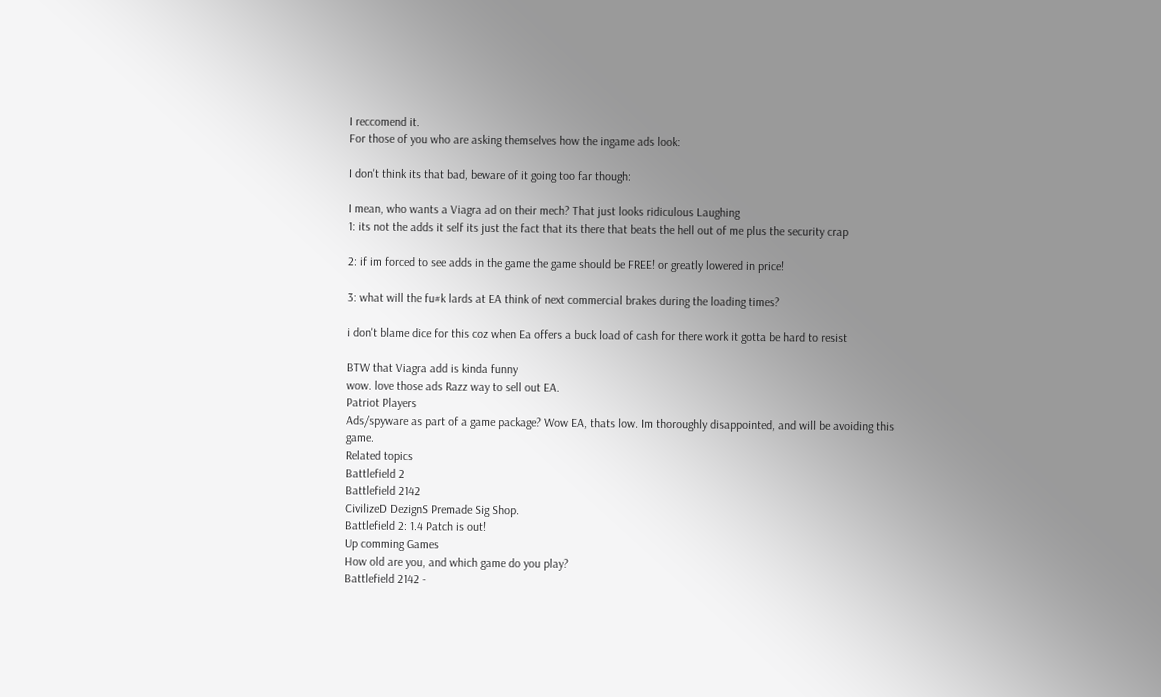I reccomend it.
For those of you who are asking themselves how the ingame ads look:

I don't think its that bad, beware of it going too far though:

I mean, who wants a Viagra ad on their mech? That just looks ridiculous Laughing
1: its not the adds it self its just the fact that its there that beats the hell out of me plus the security crap

2: if im forced to see adds in the game the game should be FREE! or greatly lowered in price!

3: what will the fu#k lards at EA think of next commercial brakes during the loading times?

i don't blame dice for this coz when Ea offers a buck load of cash for there work it gotta be hard to resist

BTW that Viagra add is kinda funny
wow. love those ads Razz way to sell out EA.
Patriot Players
Ads/spyware as part of a game package? Wow EA, thats low. Im thoroughly disappointed, and will be avoiding this game.
Related topics
Battlefield 2
Battlefield 2142
CivilizeD DezignS Premade Sig Shop.
Battlefield 2: 1.4 Patch is out!
Up comming Games
How old are you, and which game do you play?
Battlefield 2142 -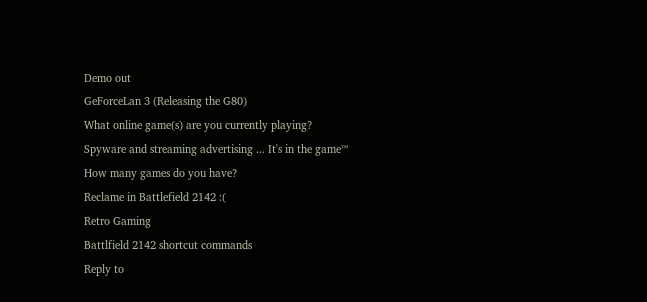Demo out
GeForceLan 3 (Releasing the G80)
What online game(s) are you currently playing?
Spyware and streaming advertising ... It's in the game™
How many games do you have?
Reclame in Battlefield 2142 :(
Retro Gaming
Battlfield 2142 shortcut commands
Reply to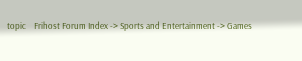topic    Frihost Forum Index -> Sports and Entertainment -> Games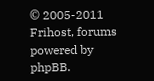© 2005-2011 Frihost, forums powered by phpBB.